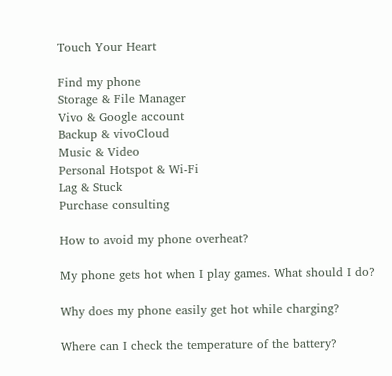Touch Your Heart

Find my phone
Storage & File Manager
Vivo & Google account
Backup & vivoCloud
Music & Video
Personal Hotspot & Wi-Fi
Lag & Stuck
Purchase consulting

How to avoid my phone overheat?

My phone gets hot when I play games. What should I do?

Why does my phone easily get hot while charging?

Where can I check the temperature of the battery?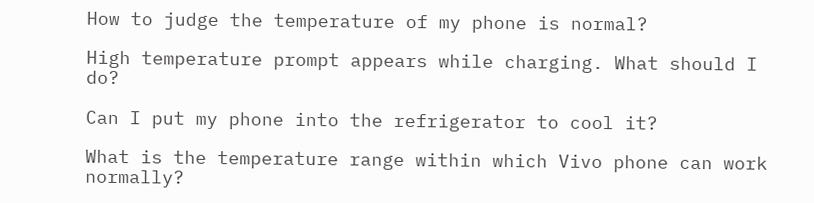How to judge the temperature of my phone is normal?

High temperature prompt appears while charging. What should I do?

Can I put my phone into the refrigerator to cool it?

What is the temperature range within which Vivo phone can work normally?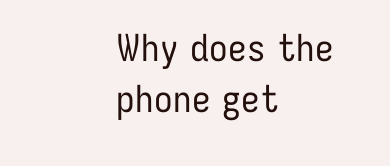Why does the phone get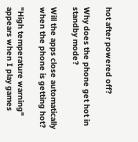hot after powered off?

Why does the phone get hot in standby mode?

Will the apps close automatically when the phone is getting hot?

"High temperature warning" appears when I play games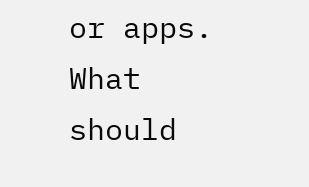or apps. What should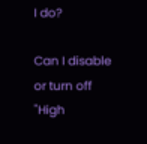I do?

Can I disable or turn off "High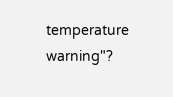temperature warning"?